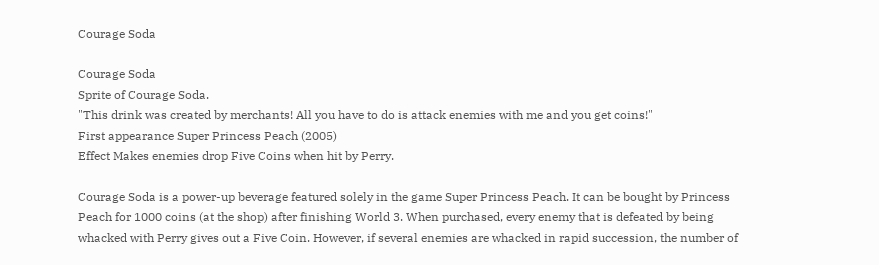Courage Soda

Courage Soda
Sprite of Courage Soda.
"This drink was created by merchants! All you have to do is attack enemies with me and you get coins!"
First appearance Super Princess Peach (2005)
Effect Makes enemies drop Five Coins when hit by Perry.

Courage Soda is a power-up beverage featured solely in the game Super Princess Peach. It can be bought by Princess Peach for 1000 coins (at the shop) after finishing World 3. When purchased, every enemy that is defeated by being whacked with Perry gives out a Five Coin. However, if several enemies are whacked in rapid succession, the number of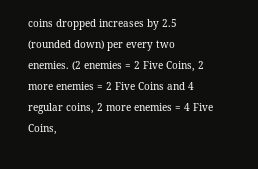coins dropped increases by 2.5 (rounded down) per every two enemies. (2 enemies = 2 Five Coins, 2 more enemies = 2 Five Coins and 4 regular coins, 2 more enemies = 4 Five Coins,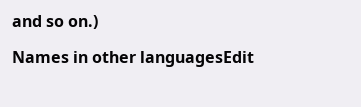and so on.)

Names in other languagesEdit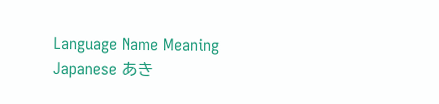Language Name Meaning
Japanese あき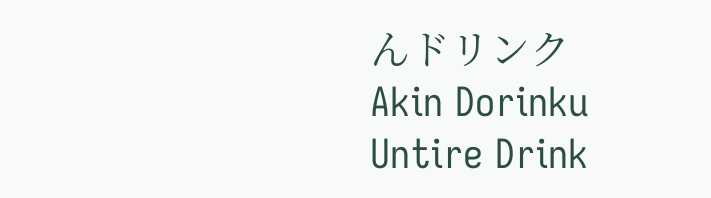んドリンク
Akin Dorinku
Untire Drink